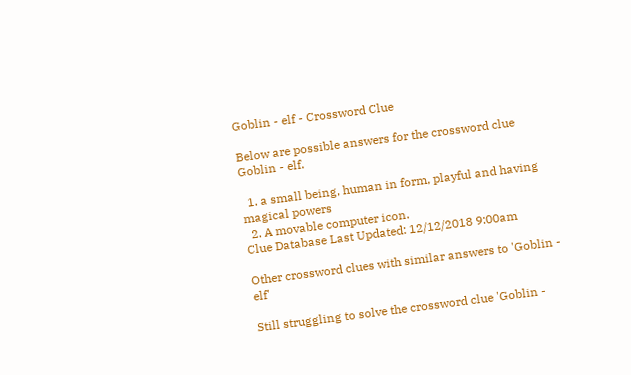Goblin - elf - Crossword Clue

Below are possible answers for the crossword clue Goblin - elf.

  1. a small being, human in form, playful and having magical powers
  2. A movable computer icon.
Clue Database Last Updated: 12/12/2018 9:00am

Other crossword clues with similar answers to 'Goblin - elf'

Still struggling to solve the crossword clue 'Goblin -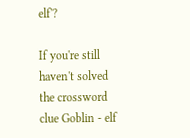elf'?

If you're still haven't solved the crossword clue Goblin - elf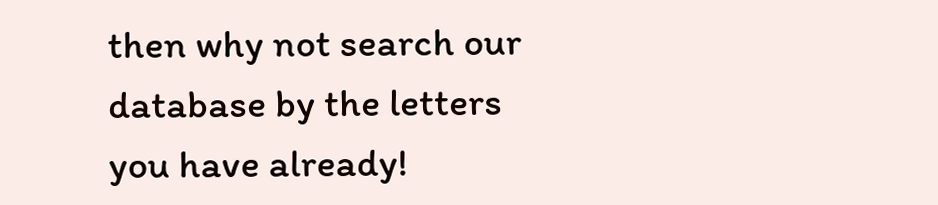then why not search our database by the letters you have already!